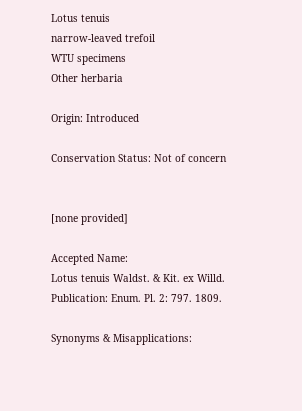Lotus tenuis
narrow-leaved trefoil
WTU specimens
Other herbaria

Origin: Introduced

Conservation Status: Not of concern


[none provided]

Accepted Name:
Lotus tenuis Waldst. & Kit. ex Willd.
Publication: Enum. Pl. 2: 797. 1809.

Synonyms & Misapplications: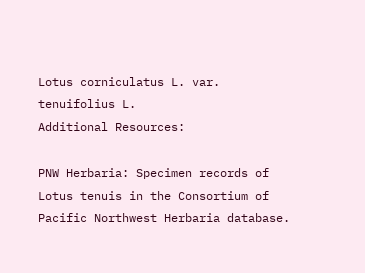Lotus corniculatus L. var. tenuifolius L.
Additional Resources:

PNW Herbaria: Specimen records of Lotus tenuis in the Consortium of Pacific Northwest Herbaria database.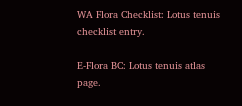WA Flora Checklist: Lotus tenuis checklist entry.

E-Flora BC: Lotus tenuis atlas page.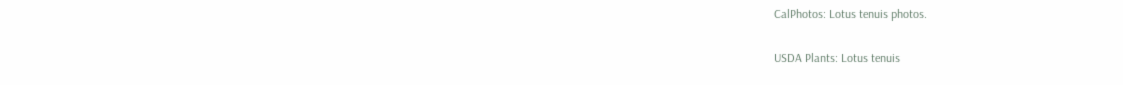CalPhotos: Lotus tenuis photos.

USDA Plants: Lotus tenuis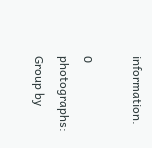information.

0 photographs:
Group by